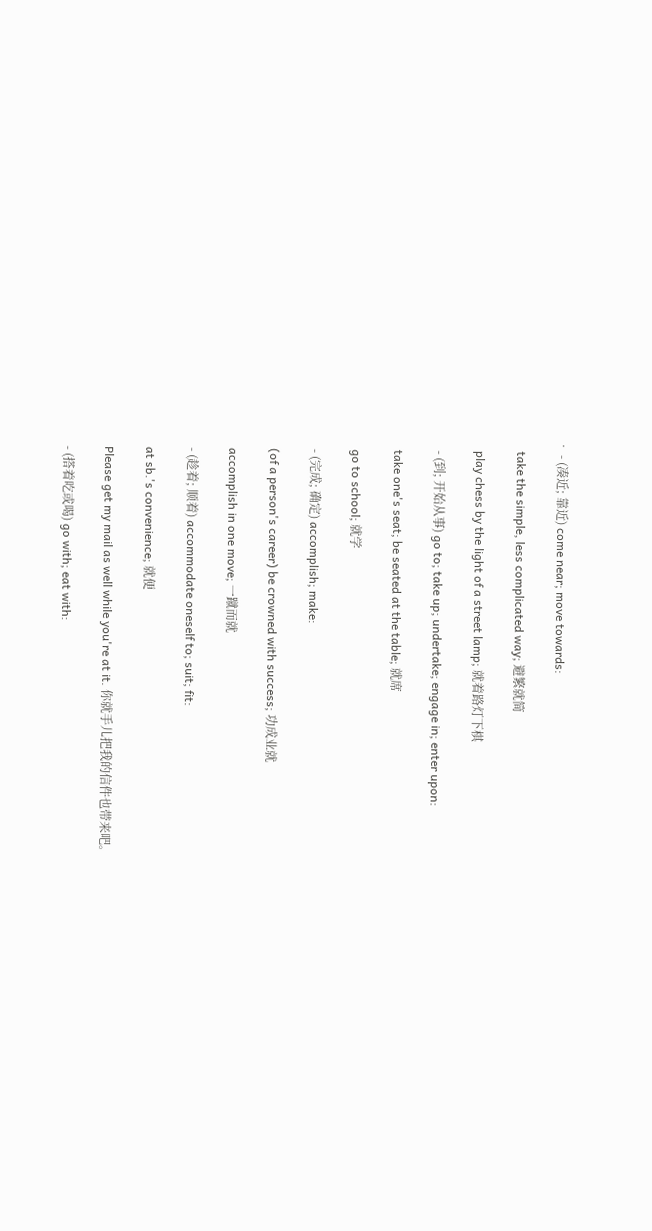• - (凑近; 靠近) come near; move towards:

    take the simple, less complicated way; 避繁就简

    play chess by the light of a street lamp; 就着路灯下棋

    - (到; 开始从事) go to; take up; undertake; engage in; enter upon:

    take one's seat; be seated at the table; 就席

    go to school; 就学

    - (完成; 确定) accomplish; make:

    (of a person's career) be crowned with success; 功成业就

    accomplish in one move; 一蹴而就

    - (趁着; 顺着) accommodate oneself to; suit; fit:

    at sb.'s convenience; 就便

    Please get my mail as well while you're at it. 你就手儿把我的信件也带来吧。

    - (搭着吃或喝) go with; eat with: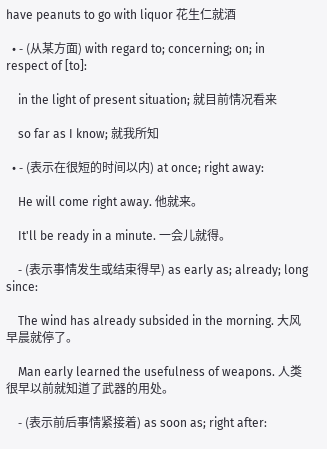have peanuts to go with liquor 花生仁就酒

  • - (从某方面) with regard to; concerning; on; in respect of [to]:

    in the light of present situation; 就目前情况看来

    so far as I know; 就我所知

  • - (表示在很短的时间以内) at once; right away:

    He will come right away. 他就来。

    It'll be ready in a minute. 一会儿就得。

    - (表示事情发生或结束得早) as early as; already; long since:

    The wind has already subsided in the morning. 大风早晨就停了。

    Man early learned the usefulness of weapons. 人类很早以前就知道了武器的用处。

    - (表示前后事情紧接着) as soon as; right after: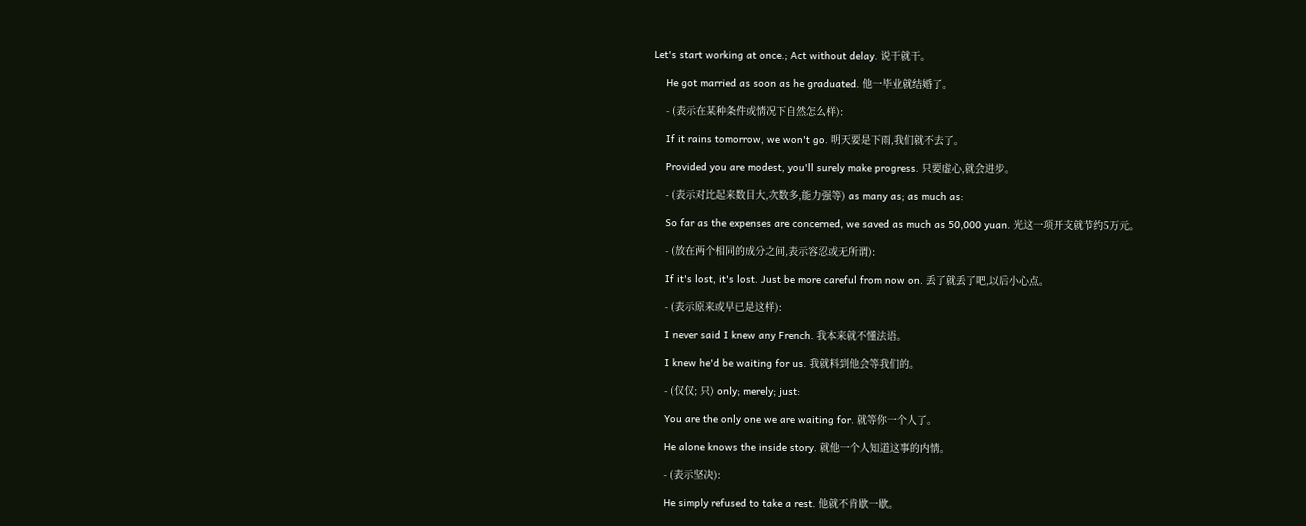Let's start working at once.; Act without delay. 说干就干。

    He got married as soon as he graduated. 他一毕业就结婚了。

    - (表示在某种条件或情况下自然怎么样):

    If it rains tomorrow, we won't go. 明天要是下雨,我们就不去了。

    Provided you are modest, you'll surely make progress. 只要虚心,就会进步。

    - (表示对比起来数目大,次数多,能力强等) as many as; as much as:

    So far as the expenses are concerned, we saved as much as 50,000 yuan. 光这一项开支就节约5万元。

    - (放在两个相同的成分之间,表示容忍或无所谓):

    If it's lost, it's lost. Just be more careful from now on. 丢了就丢了吧,以后小心点。

    - (表示原来或早已是这样):

    I never said I knew any French. 我本来就不懂法语。

    I knew he'd be waiting for us. 我就料到他会等我们的。

    - (仅仅; 只) only; merely; just:

    You are the only one we are waiting for. 就等你一个人了。

    He alone knows the inside story. 就他一个人知道这事的内情。

    - (表示坚决):

    He simply refused to take a rest. 他就不肯歇一歇。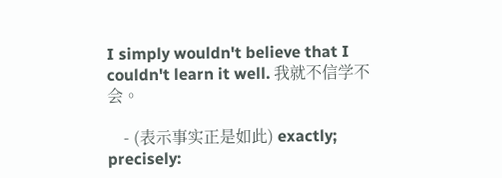I simply wouldn't believe that I couldn't learn it well. 我就不信学不会。

    - (表示事实正是如此) exactly; precisely: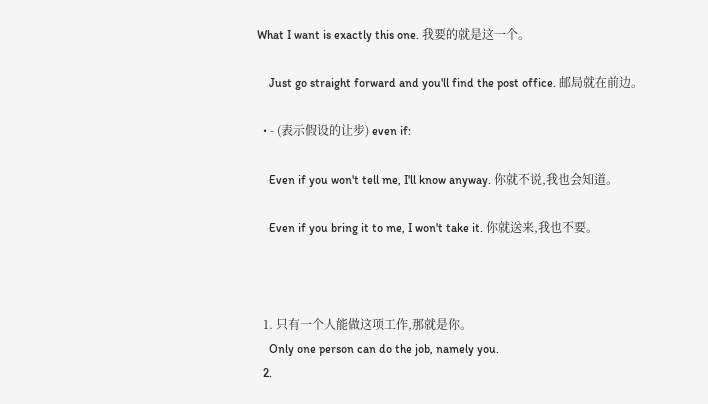What I want is exactly this one. 我要的就是这一个。

    Just go straight forward and you'll find the post office. 邮局就在前边。

  • - (表示假设的让步) even if:

    Even if you won't tell me, I'll know anyway. 你就不说,我也会知道。

    Even if you bring it to me, I won't take it. 你就送来,我也不要。



  1. 只有一个人能做这项工作,那就是你。
    Only one person can do the job, namely you.
  2.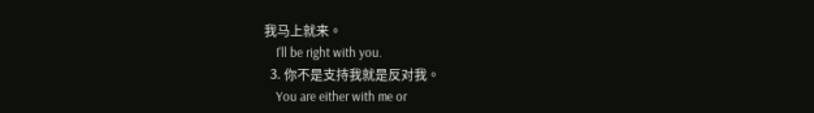我马上就来。
    I'll be right with you.
  3. 你不是支持我就是反对我。
    You are either with me or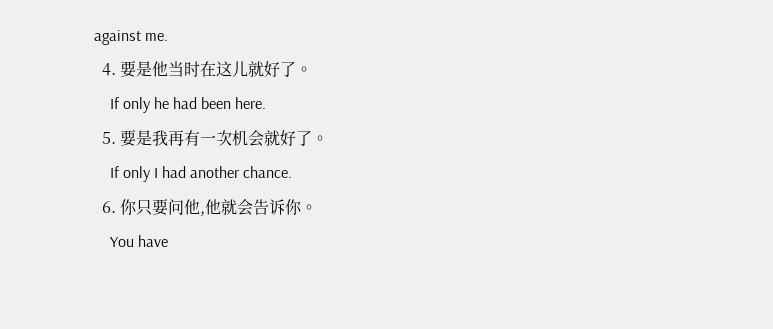against me.
  4. 要是他当时在这儿就好了。
    If only he had been here.
  5. 要是我再有一次机会就好了。
    If only I had another chance.
  6. 你只要问他,他就会告诉你。
    You have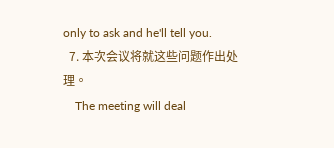only to ask and he'll tell you.
  7. 本次会议将就这些问题作出处理。
    The meeting will deal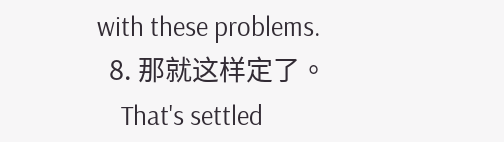with these problems.
  8. 那就这样定了。
    That's settled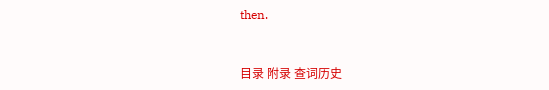then.


目录 附录 查词历史